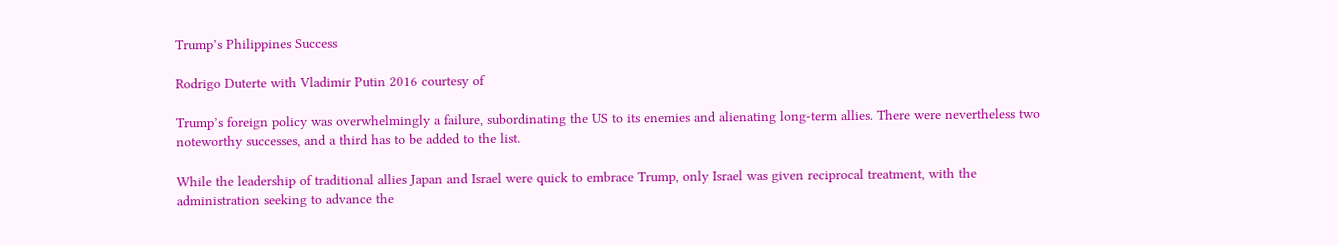Trump’s Philippines Success

Rodrigo Duterte with Vladimir Putin 2016 courtesy of

Trump’s foreign policy was overwhelmingly a failure, subordinating the US to its enemies and alienating long-term allies. There were nevertheless two noteworthy successes, and a third has to be added to the list.

While the leadership of traditional allies Japan and Israel were quick to embrace Trump, only Israel was given reciprocal treatment, with the administration seeking to advance the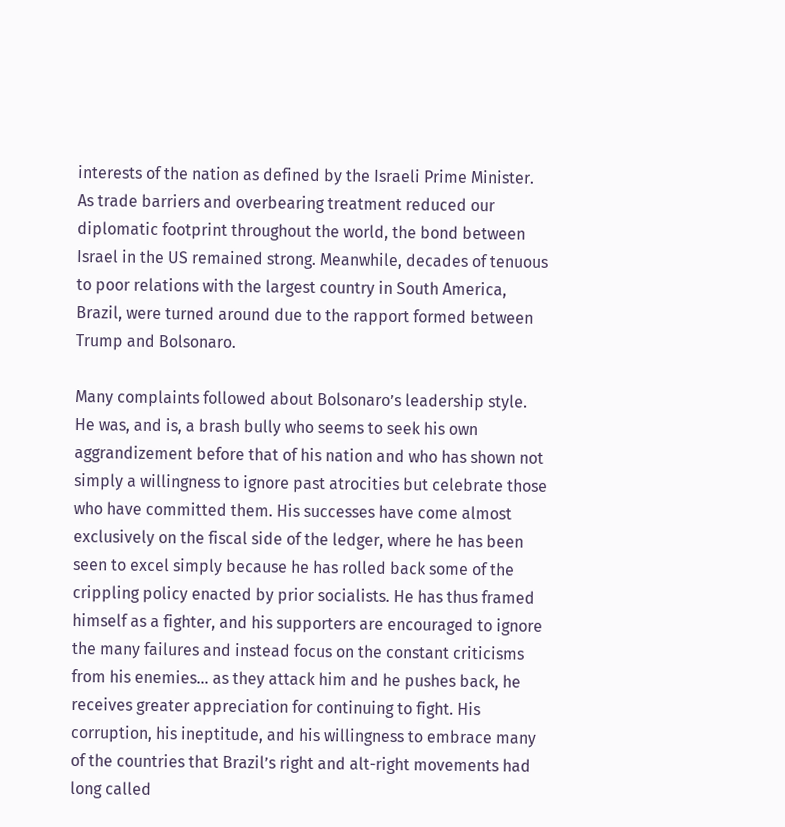interests of the nation as defined by the Israeli Prime Minister. As trade barriers and overbearing treatment reduced our diplomatic footprint throughout the world, the bond between Israel in the US remained strong. Meanwhile, decades of tenuous to poor relations with the largest country in South America, Brazil, were turned around due to the rapport formed between Trump and Bolsonaro.

Many complaints followed about Bolsonaro’s leadership style. He was, and is, a brash bully who seems to seek his own aggrandizement before that of his nation and who has shown not simply a willingness to ignore past atrocities but celebrate those who have committed them. His successes have come almost exclusively on the fiscal side of the ledger, where he has been seen to excel simply because he has rolled back some of the crippling policy enacted by prior socialists. He has thus framed himself as a fighter, and his supporters are encouraged to ignore the many failures and instead focus on the constant criticisms from his enemies… as they attack him and he pushes back, he receives greater appreciation for continuing to fight. His corruption, his ineptitude, and his willingness to embrace many of the countries that Brazil’s right and alt-right movements had long called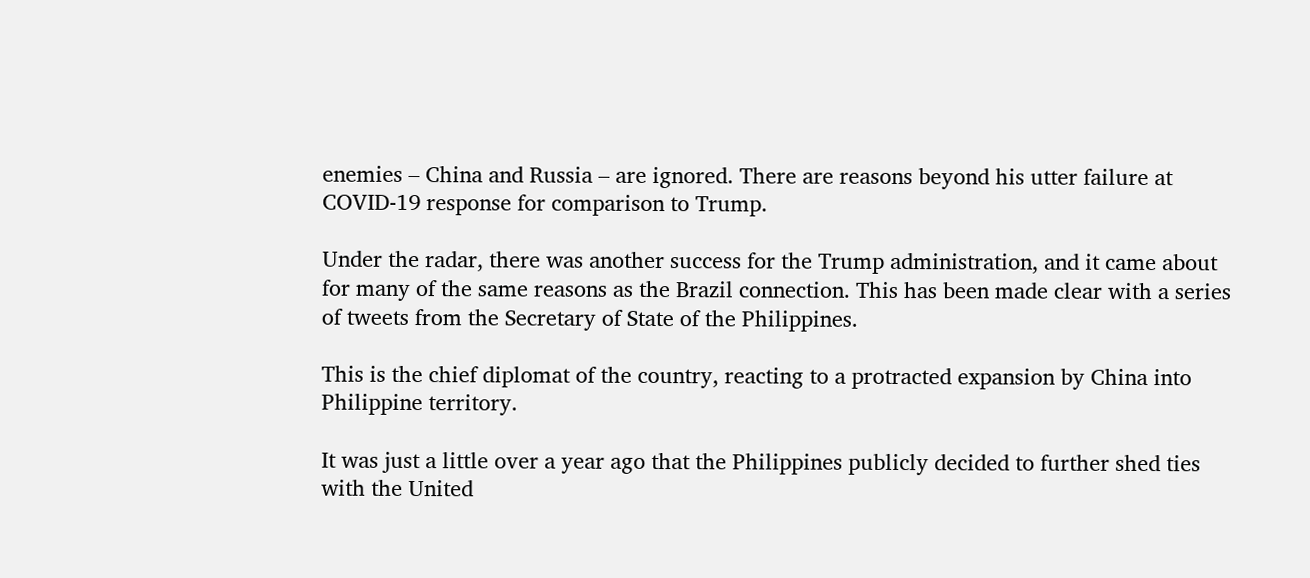enemies – China and Russia – are ignored. There are reasons beyond his utter failure at COVID-19 response for comparison to Trump.

Under the radar, there was another success for the Trump administration, and it came about for many of the same reasons as the Brazil connection. This has been made clear with a series of tweets from the Secretary of State of the Philippines.

This is the chief diplomat of the country, reacting to a protracted expansion by China into Philippine territory.

It was just a little over a year ago that the Philippines publicly decided to further shed ties with the United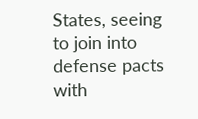States, seeing to join into defense pacts with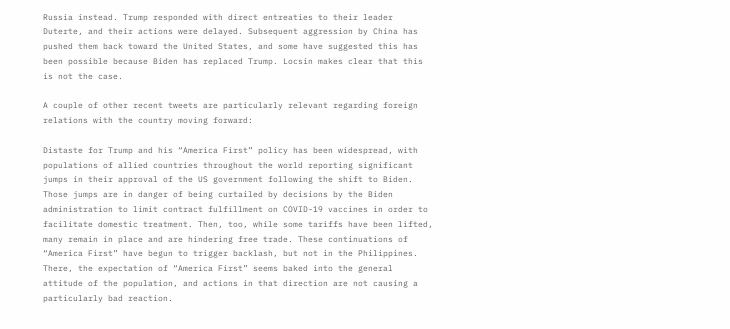Russia instead. Trump responded with direct entreaties to their leader Duterte, and their actions were delayed. Subsequent aggression by China has pushed them back toward the United States, and some have suggested this has been possible because Biden has replaced Trump. Locsin makes clear that this is not the case.

A couple of other recent tweets are particularly relevant regarding foreign relations with the country moving forward:

Distaste for Trump and his “America First” policy has been widespread, with populations of allied countries throughout the world reporting significant jumps in their approval of the US government following the shift to Biden. Those jumps are in danger of being curtailed by decisions by the Biden administration to limit contract fulfillment on COVID-19 vaccines in order to facilitate domestic treatment. Then, too, while some tariffs have been lifted, many remain in place and are hindering free trade. These continuations of “America First” have begun to trigger backlash, but not in the Philippines. There, the expectation of “America First” seems baked into the general attitude of the population, and actions in that direction are not causing a particularly bad reaction.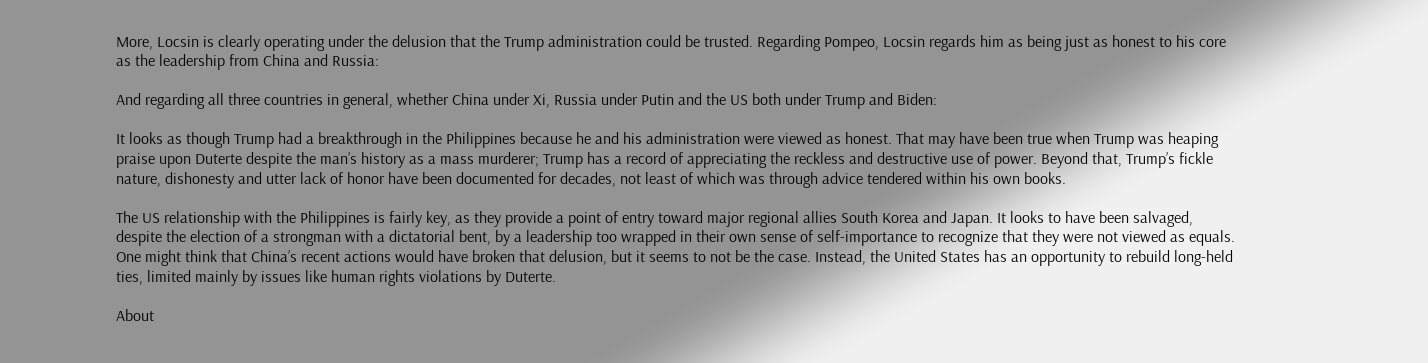More, Locsin is clearly operating under the delusion that the Trump administration could be trusted. Regarding Pompeo, Locsin regards him as being just as honest to his core as the leadership from China and Russia:

And regarding all three countries in general, whether China under Xi, Russia under Putin and the US both under Trump and Biden:

It looks as though Trump had a breakthrough in the Philippines because he and his administration were viewed as honest. That may have been true when Trump was heaping praise upon Duterte despite the man’s history as a mass murderer; Trump has a record of appreciating the reckless and destructive use of power. Beyond that, Trump’s fickle nature, dishonesty and utter lack of honor have been documented for decades, not least of which was through advice tendered within his own books.

The US relationship with the Philippines is fairly key, as they provide a point of entry toward major regional allies South Korea and Japan. It looks to have been salvaged, despite the election of a strongman with a dictatorial bent, by a leadership too wrapped in their own sense of self-importance to recognize that they were not viewed as equals. One might think that China’s recent actions would have broken that delusion, but it seems to not be the case. Instead, the United States has an opportunity to rebuild long-held ties, limited mainly by issues like human rights violations by Duterte.

About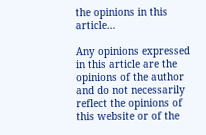the opinions in this article…

Any opinions expressed in this article are the opinions of the author and do not necessarily reflect the opinions of this website or of the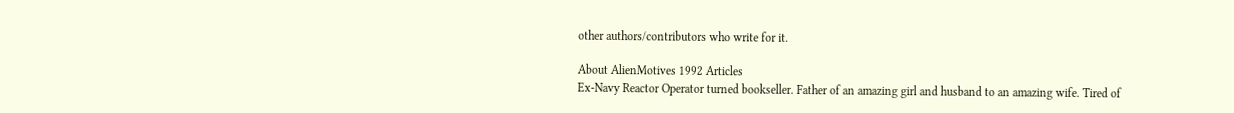other authors/contributors who write for it.

About AlienMotives 1992 Articles
Ex-Navy Reactor Operator turned bookseller. Father of an amazing girl and husband to an amazing wife. Tired of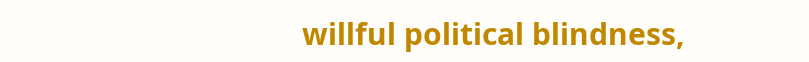willful political blindness,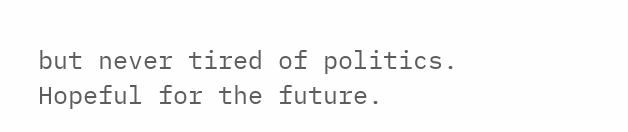but never tired of politics. Hopeful for the future.